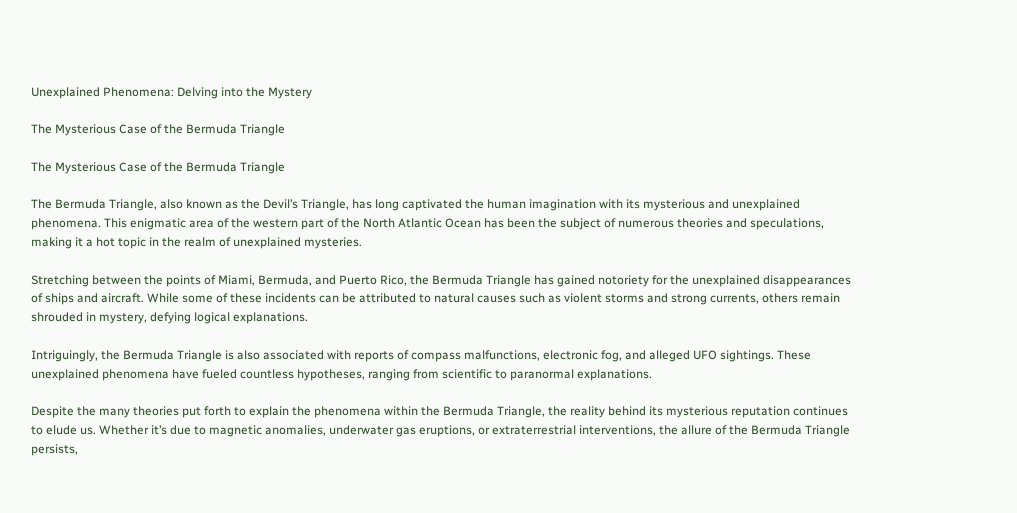Unexplained Phenomena: Delving into the Mystery

The Mysterious Case of the Bermuda Triangle

The Mysterious Case of the Bermuda Triangle

The Bermuda Triangle, also known as the Devil’s Triangle, has long captivated the human imagination with its mysterious and unexplained phenomena. This enigmatic area of the western part of the North Atlantic Ocean has been the subject of numerous theories and speculations, making it a hot topic in the realm of unexplained mysteries.

Stretching between the points of Miami, Bermuda, and Puerto Rico, the Bermuda Triangle has gained notoriety for the unexplained disappearances of ships and aircraft. While some of these incidents can be attributed to natural causes such as violent storms and strong currents, others remain shrouded in mystery, defying logical explanations.

Intriguingly, the Bermuda Triangle is also associated with reports of compass malfunctions, electronic fog, and alleged UFO sightings. These unexplained phenomena have fueled countless hypotheses, ranging from scientific to paranormal explanations.

Despite the many theories put forth to explain the phenomena within the Bermuda Triangle, the reality behind its mysterious reputation continues to elude us. Whether it’s due to magnetic anomalies, underwater gas eruptions, or extraterrestrial interventions, the allure of the Bermuda Triangle persists,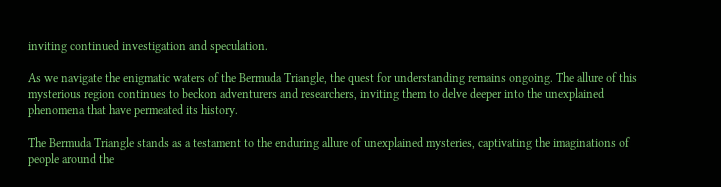inviting continued investigation and speculation.

As we navigate the enigmatic waters of the Bermuda Triangle, the quest for understanding remains ongoing. The allure of this mysterious region continues to beckon adventurers and researchers, inviting them to delve deeper into the unexplained phenomena that have permeated its history.

The Bermuda Triangle stands as a testament to the enduring allure of unexplained mysteries, captivating the imaginations of people around the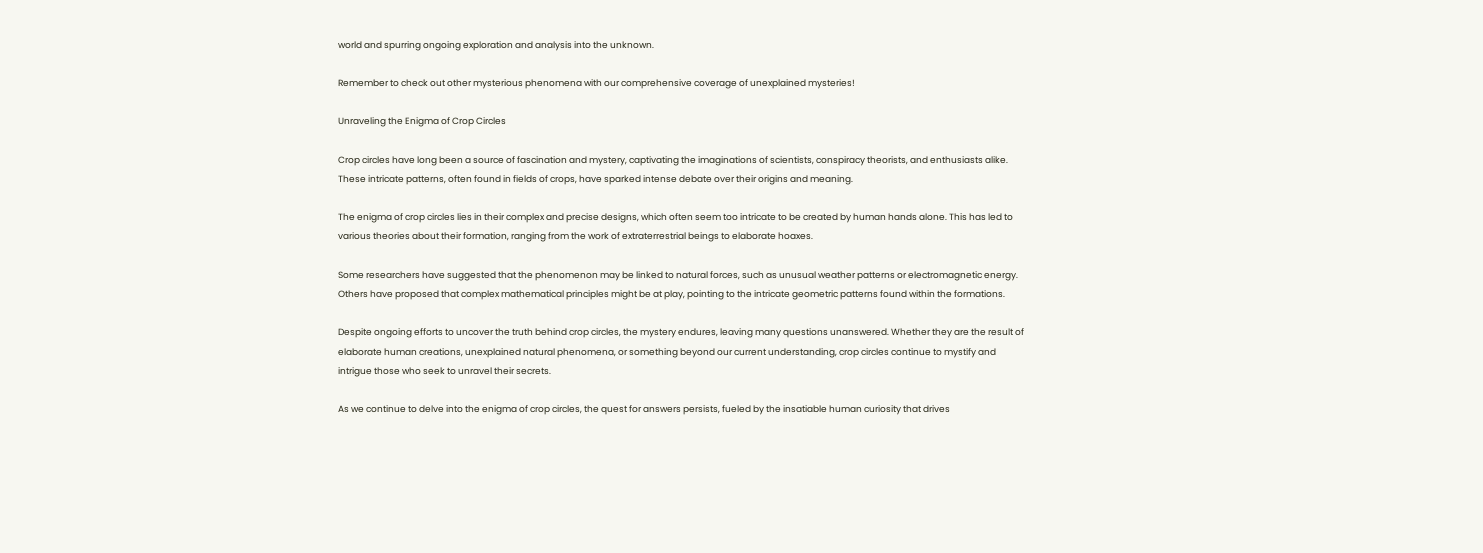world and spurring ongoing exploration and analysis into the unknown.

Remember to check out other mysterious phenomena with our comprehensive coverage of unexplained mysteries!

Unraveling the Enigma of Crop Circles

Crop circles have long been a source of fascination and mystery, captivating the imaginations of scientists, conspiracy theorists, and enthusiasts alike. These intricate patterns, often found in fields of crops, have sparked intense debate over their origins and meaning.

The enigma of crop circles lies in their complex and precise designs, which often seem too intricate to be created by human hands alone. This has led to various theories about their formation, ranging from the work of extraterrestrial beings to elaborate hoaxes.

Some researchers have suggested that the phenomenon may be linked to natural forces, such as unusual weather patterns or electromagnetic energy. Others have proposed that complex mathematical principles might be at play, pointing to the intricate geometric patterns found within the formations.

Despite ongoing efforts to uncover the truth behind crop circles, the mystery endures, leaving many questions unanswered. Whether they are the result of elaborate human creations, unexplained natural phenomena, or something beyond our current understanding, crop circles continue to mystify and intrigue those who seek to unravel their secrets.

As we continue to delve into the enigma of crop circles, the quest for answers persists, fueled by the insatiable human curiosity that drives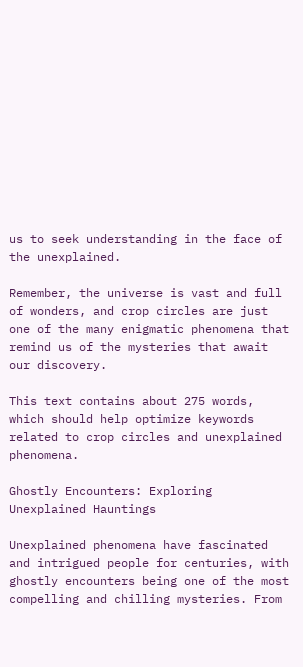us to seek understanding in the face of the unexplained.

Remember, the universe is vast and full of wonders, and crop circles are just one of the many enigmatic phenomena that remind us of the mysteries that await our discovery.

This text contains about 275 words, which should help optimize keywords related to crop circles and unexplained phenomena.

Ghostly Encounters: Exploring Unexplained Hauntings

Unexplained phenomena have fascinated and intrigued people for centuries, with ghostly encounters being one of the most compelling and chilling mysteries. From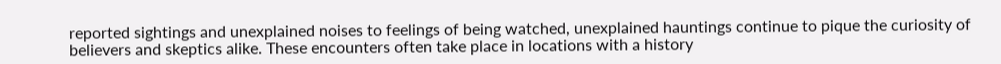reported sightings and unexplained noises to feelings of being watched, unexplained hauntings continue to pique the curiosity of believers and skeptics alike. These encounters often take place in locations with a history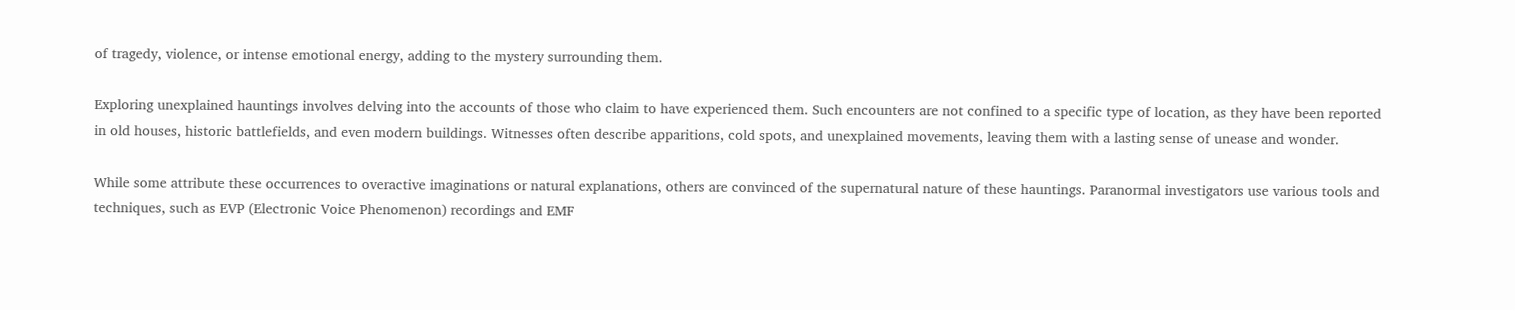of tragedy, violence, or intense emotional energy, adding to the mystery surrounding them.

Exploring unexplained hauntings involves delving into the accounts of those who claim to have experienced them. Such encounters are not confined to a specific type of location, as they have been reported in old houses, historic battlefields, and even modern buildings. Witnesses often describe apparitions, cold spots, and unexplained movements, leaving them with a lasting sense of unease and wonder.

While some attribute these occurrences to overactive imaginations or natural explanations, others are convinced of the supernatural nature of these hauntings. Paranormal investigators use various tools and techniques, such as EVP (Electronic Voice Phenomenon) recordings and EMF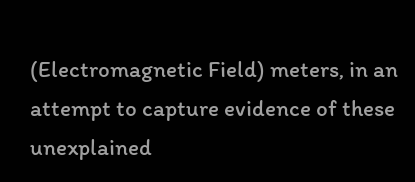(Electromagnetic Field) meters, in an attempt to capture evidence of these unexplained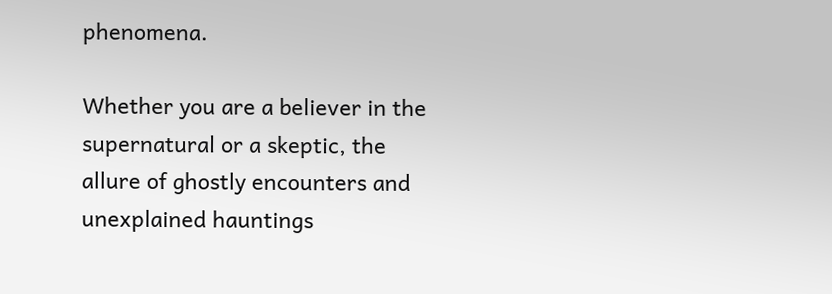phenomena.

Whether you are a believer in the supernatural or a skeptic, the allure of ghostly encounters and unexplained hauntings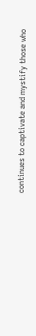continues to captivate and mystify those who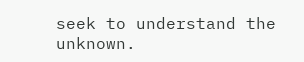seek to understand the unknown.